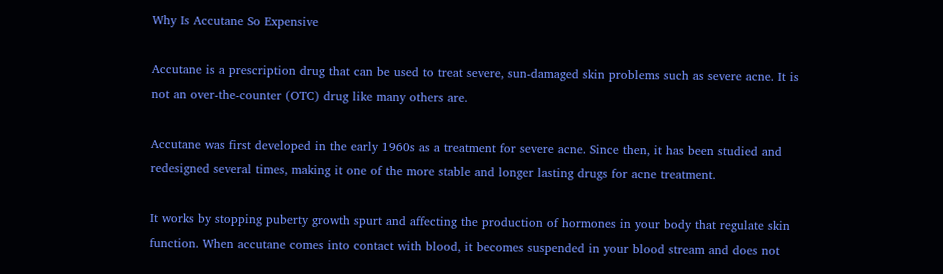Why Is Accutane So Expensive

Accutane is a prescription drug that can be used to treat severe, sun-damaged skin problems such as severe acne. It is not an over-the-counter (OTC) drug like many others are.

Accutane was first developed in the early 1960s as a treatment for severe acne. Since then, it has been studied and redesigned several times, making it one of the more stable and longer lasting drugs for acne treatment.

It works by stopping puberty growth spurt and affecting the production of hormones in your body that regulate skin function. When accutane comes into contact with blood, it becomes suspended in your blood stream and does not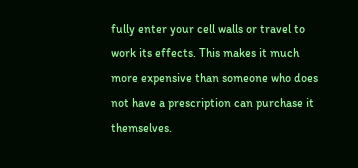fully enter your cell walls or travel to work its effects. This makes it much more expensive than someone who does not have a prescription can purchase it themselves.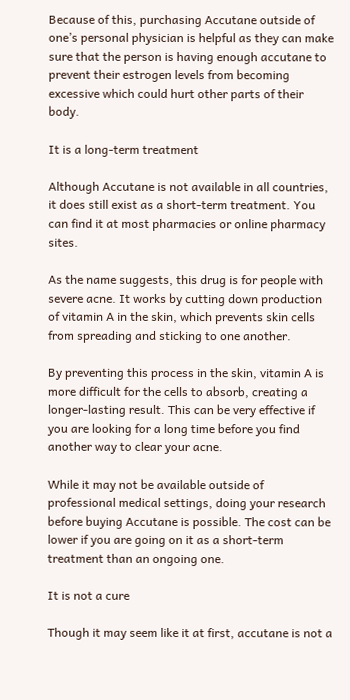Because of this, purchasing Accutane outside of one’s personal physician is helpful as they can make sure that the person is having enough accutane to prevent their estrogen levels from becoming excessive which could hurt other parts of their body.

It is a long-term treatment

Although Accutane is not available in all countries, it does still exist as a short-term treatment. You can find it at most pharmacies or online pharmacy sites.

As the name suggests, this drug is for people with severe acne. It works by cutting down production of vitamin A in the skin, which prevents skin cells from spreading and sticking to one another.

By preventing this process in the skin, vitamin A is more difficult for the cells to absorb, creating a longer-lasting result. This can be very effective if you are looking for a long time before you find another way to clear your acne.

While it may not be available outside of professional medical settings, doing your research before buying Accutane is possible. The cost can be lower if you are going on it as a short-term treatment than an ongoing one.

It is not a cure

Though it may seem like it at first, accutane is not a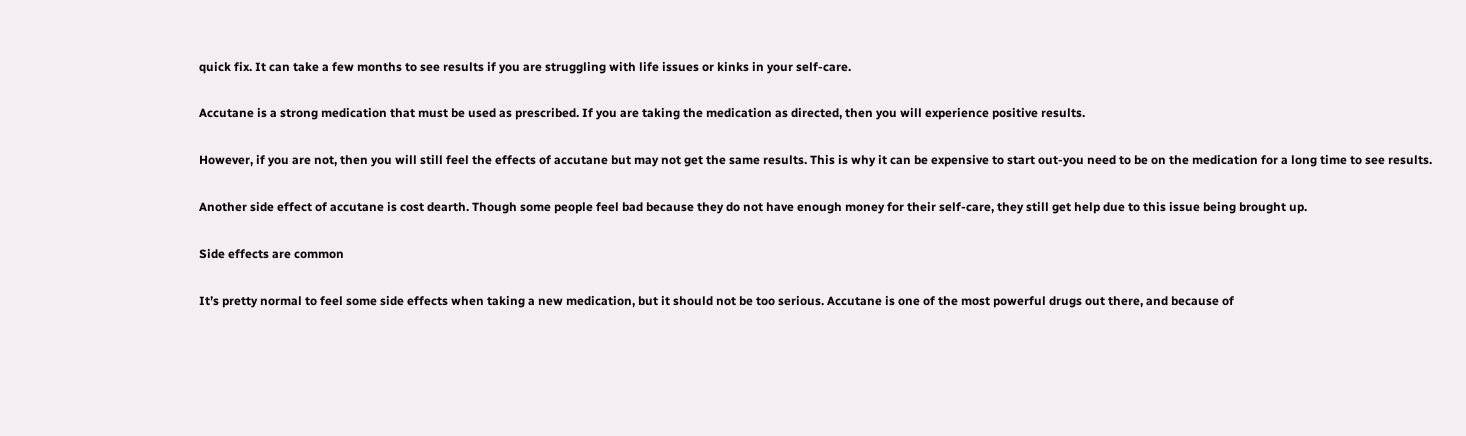quick fix. It can take a few months to see results if you are struggling with life issues or kinks in your self-care.

Accutane is a strong medication that must be used as prescribed. If you are taking the medication as directed, then you will experience positive results.

However, if you are not, then you will still feel the effects of accutane but may not get the same results. This is why it can be expensive to start out-you need to be on the medication for a long time to see results.

Another side effect of accutane is cost dearth. Though some people feel bad because they do not have enough money for their self-care, they still get help due to this issue being brought up.

Side effects are common

It’s pretty normal to feel some side effects when taking a new medication, but it should not be too serious. Accutane is one of the most powerful drugs out there, and because of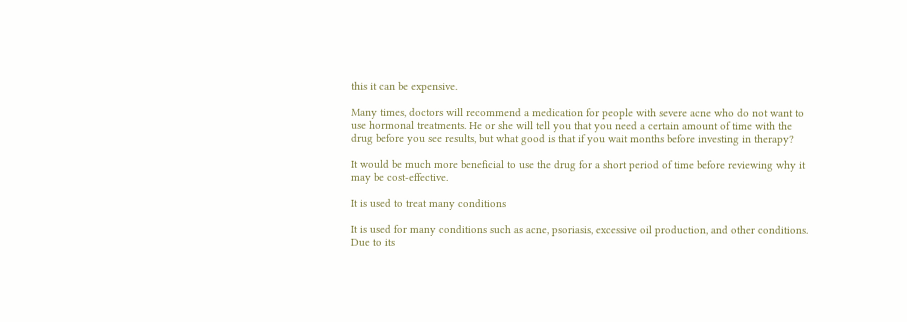this it can be expensive.

Many times, doctors will recommend a medication for people with severe acne who do not want to use hormonal treatments. He or she will tell you that you need a certain amount of time with the drug before you see results, but what good is that if you wait months before investing in therapy?

It would be much more beneficial to use the drug for a short period of time before reviewing why it may be cost-effective.

It is used to treat many conditions

It is used for many conditions such as acne, psoriasis, excessive oil production, and other conditions. Due to its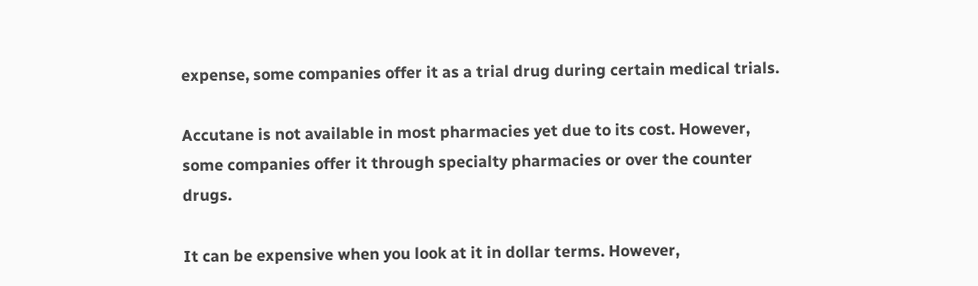expense, some companies offer it as a trial drug during certain medical trials.

Accutane is not available in most pharmacies yet due to its cost. However, some companies offer it through specialty pharmacies or over the counter drugs.

It can be expensive when you look at it in dollar terms. However,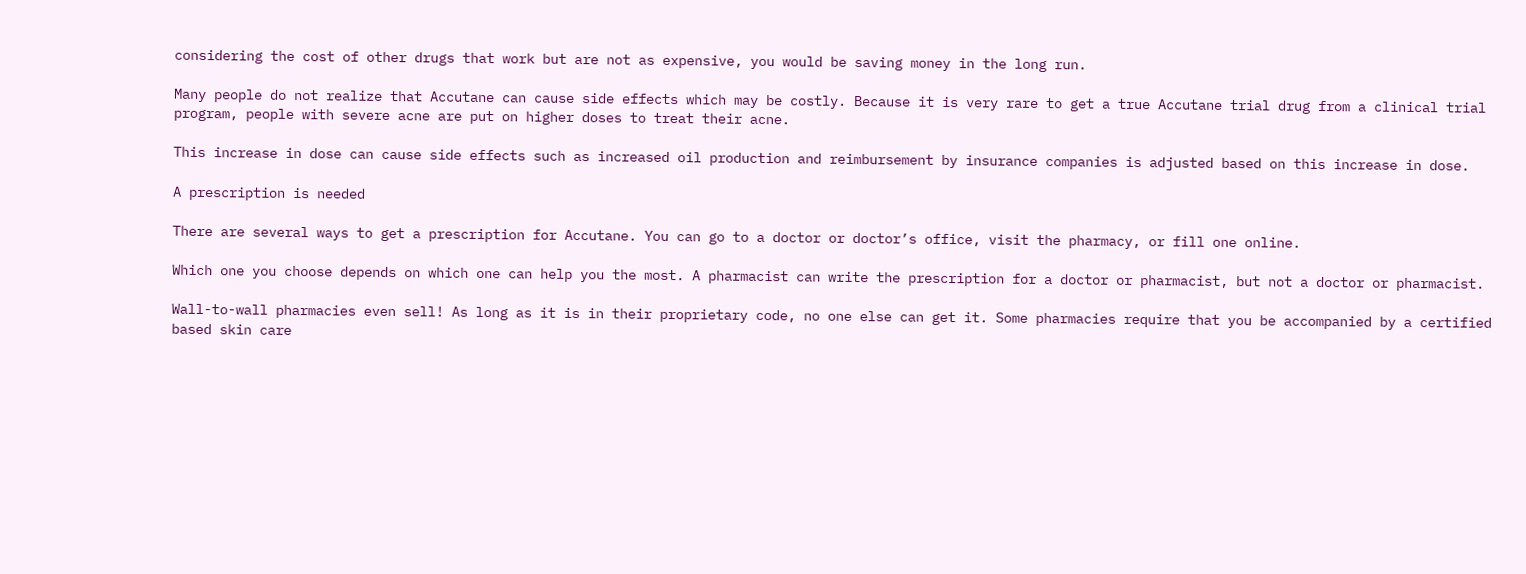considering the cost of other drugs that work but are not as expensive, you would be saving money in the long run.

Many people do not realize that Accutane can cause side effects which may be costly. Because it is very rare to get a true Accutane trial drug from a clinical trial program, people with severe acne are put on higher doses to treat their acne.

This increase in dose can cause side effects such as increased oil production and reimbursement by insurance companies is adjusted based on this increase in dose.

A prescription is needed

There are several ways to get a prescription for Accutane. You can go to a doctor or doctor’s office, visit the pharmacy, or fill one online.

Which one you choose depends on which one can help you the most. A pharmacist can write the prescription for a doctor or pharmacist, but not a doctor or pharmacist.

Wall-to-wall pharmacies even sell! As long as it is in their proprietary code, no one else can get it. Some pharmacies require that you be accompanied by a certified based skin care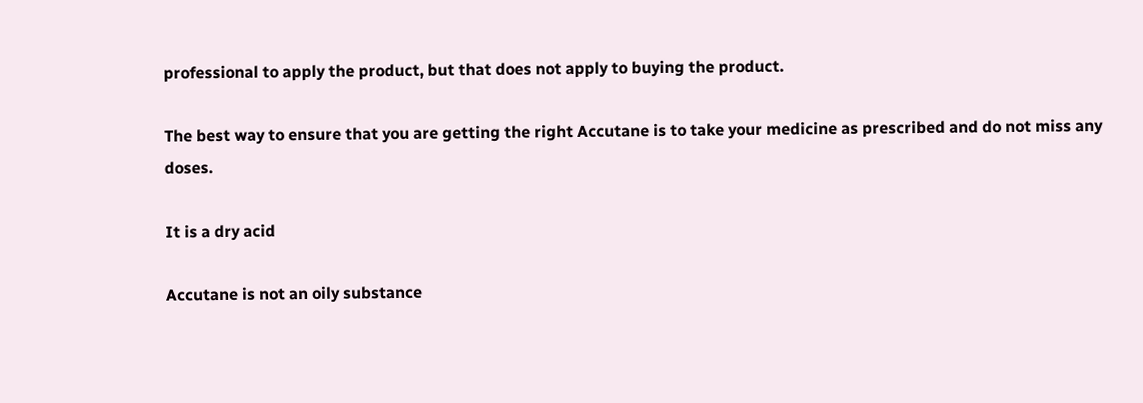professional to apply the product, but that does not apply to buying the product.

The best way to ensure that you are getting the right Accutane is to take your medicine as prescribed and do not miss any doses.

It is a dry acid

Accutane is not an oily substance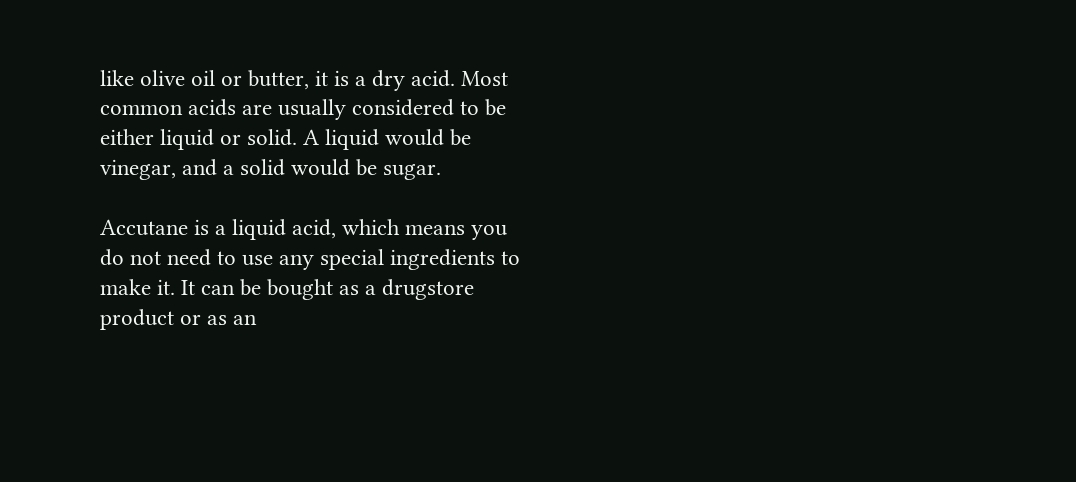like olive oil or butter, it is a dry acid. Most common acids are usually considered to be either liquid or solid. A liquid would be vinegar, and a solid would be sugar.

Accutane is a liquid acid, which means you do not need to use any special ingredients to make it. It can be bought as a drugstore product or as an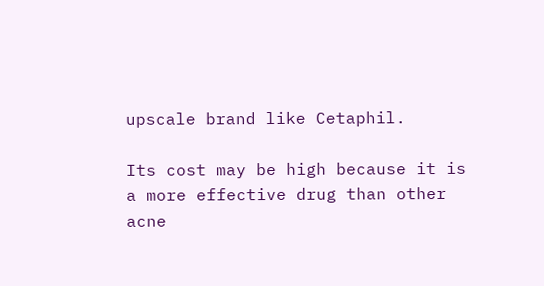upscale brand like Cetaphil.

Its cost may be high because it is a more effective drug than other acne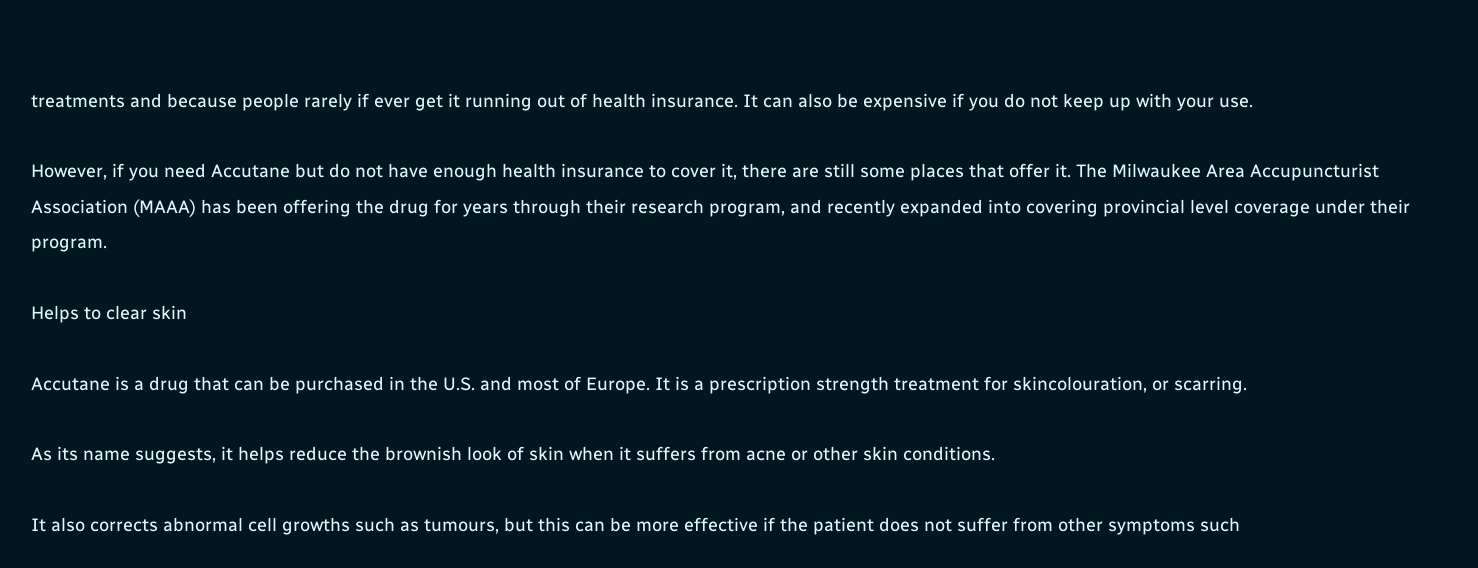treatments and because people rarely if ever get it running out of health insurance. It can also be expensive if you do not keep up with your use.

However, if you need Accutane but do not have enough health insurance to cover it, there are still some places that offer it. The Milwaukee Area Accupuncturist Association (MAAA) has been offering the drug for years through their research program, and recently expanded into covering provincial level coverage under their program.

Helps to clear skin

Accutane is a drug that can be purchased in the U.S. and most of Europe. It is a prescription strength treatment for skincolouration, or scarring.

As its name suggests, it helps reduce the brownish look of skin when it suffers from acne or other skin conditions.

It also corrects abnormal cell growths such as tumours, but this can be more effective if the patient does not suffer from other symptoms such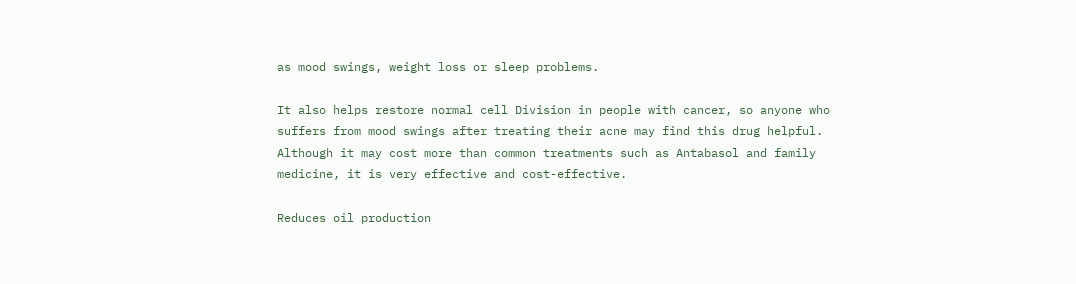as mood swings, weight loss or sleep problems.

It also helps restore normal cell Division in people with cancer, so anyone who suffers from mood swings after treating their acne may find this drug helpful. Although it may cost more than common treatments such as Antabasol and family medicine, it is very effective and cost-effective.

Reduces oil production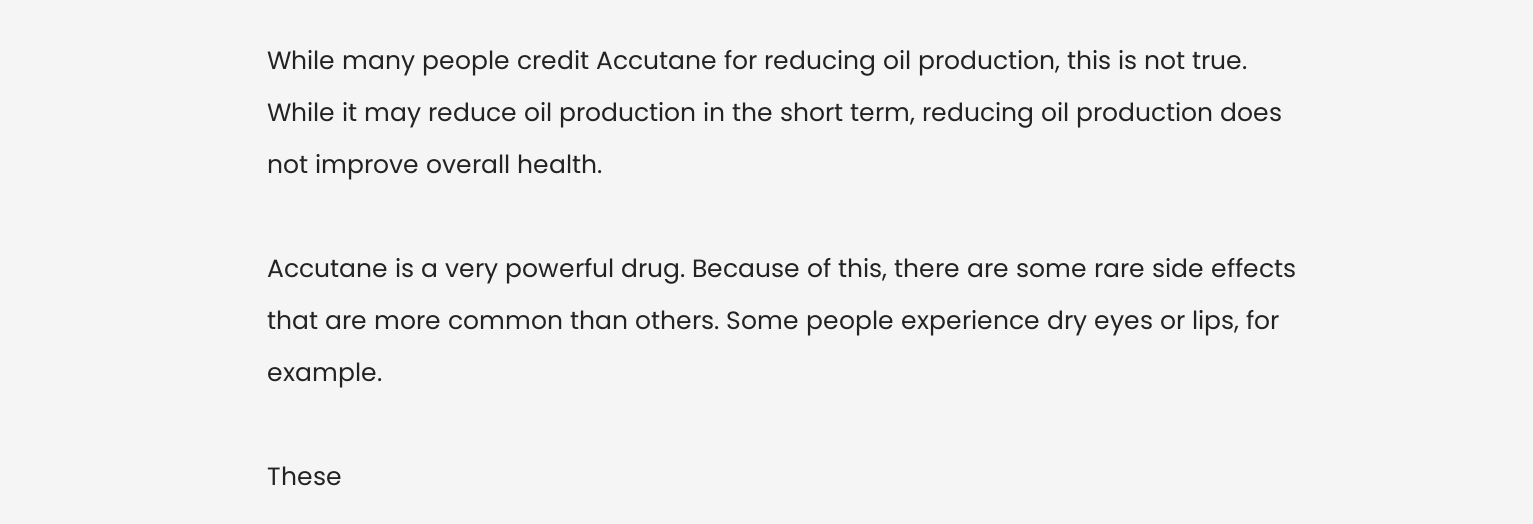While many people credit Accutane for reducing oil production, this is not true. While it may reduce oil production in the short term, reducing oil production does not improve overall health.

Accutane is a very powerful drug. Because of this, there are some rare side effects that are more common than others. Some people experience dry eyes or lips, for example.

These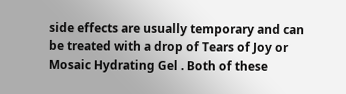side effects are usually temporary and can be treated with a drop of Tears of Joy or Mosaic Hydrating Gel . Both of these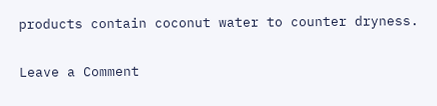products contain coconut water to counter dryness.

Leave a Comment